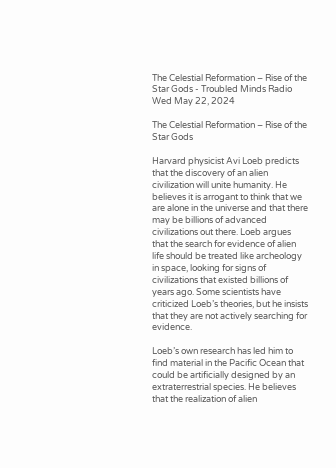The Celestial Reformation – Rise of the Star Gods - Troubled Minds Radio
Wed May 22, 2024

The Celestial Reformation – Rise of the Star Gods

Harvard physicist Avi Loeb predicts that the discovery of an alien civilization will unite humanity. He believes it is arrogant to think that we are alone in the universe and that there may be billions of advanced civilizations out there. Loeb argues that the search for evidence of alien life should be treated like archeology in space, looking for signs of civilizations that existed billions of years ago. Some scientists have criticized Loeb’s theories, but he insists that they are not actively searching for evidence.

Loeb’s own research has led him to find material in the Pacific Ocean that could be artificially designed by an extraterrestrial species. He believes that the realization of alien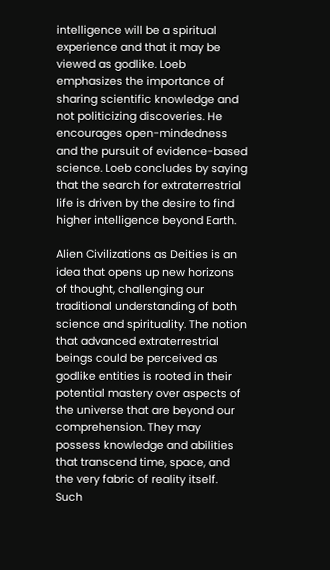intelligence will be a spiritual experience and that it may be viewed as godlike. Loeb emphasizes the importance of sharing scientific knowledge and not politicizing discoveries. He encourages open-mindedness and the pursuit of evidence-based science. Loeb concludes by saying that the search for extraterrestrial life is driven by the desire to find higher intelligence beyond Earth.

Alien Civilizations as Deities is an idea that opens up new horizons of thought, challenging our traditional understanding of both science and spirituality. The notion that advanced extraterrestrial beings could be perceived as godlike entities is rooted in their potential mastery over aspects of the universe that are beyond our comprehension. They may possess knowledge and abilities that transcend time, space, and the very fabric of reality itself. Such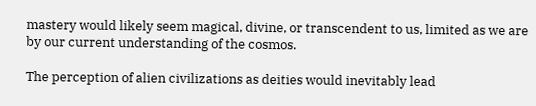mastery would likely seem magical, divine, or transcendent to us, limited as we are by our current understanding of the cosmos.

The perception of alien civilizations as deities would inevitably lead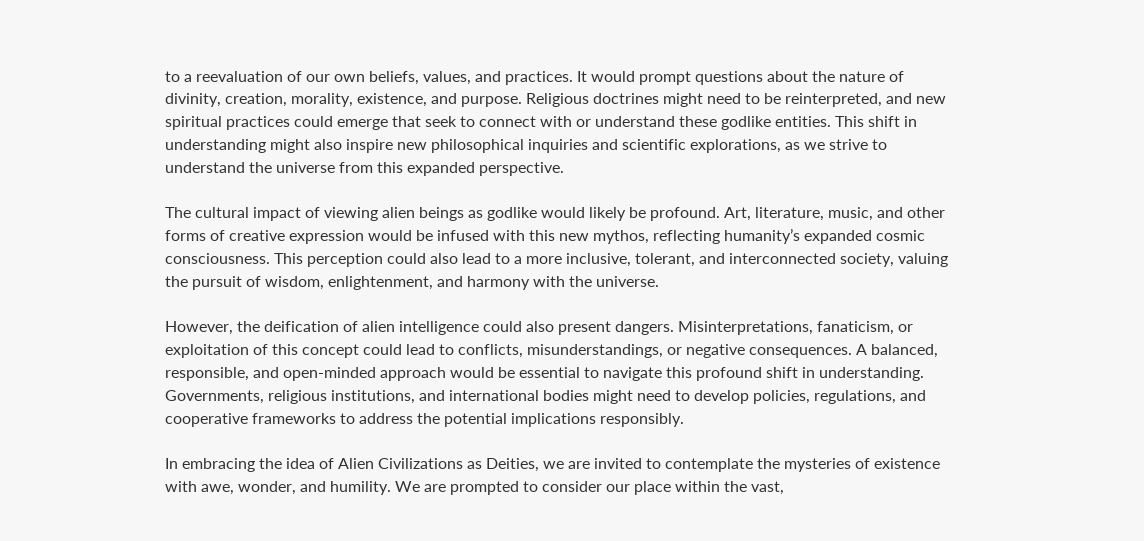to a reevaluation of our own beliefs, values, and practices. It would prompt questions about the nature of divinity, creation, morality, existence, and purpose. Religious doctrines might need to be reinterpreted, and new spiritual practices could emerge that seek to connect with or understand these godlike entities. This shift in understanding might also inspire new philosophical inquiries and scientific explorations, as we strive to understand the universe from this expanded perspective.

The cultural impact of viewing alien beings as godlike would likely be profound. Art, literature, music, and other forms of creative expression would be infused with this new mythos, reflecting humanity’s expanded cosmic consciousness. This perception could also lead to a more inclusive, tolerant, and interconnected society, valuing the pursuit of wisdom, enlightenment, and harmony with the universe.

However, the deification of alien intelligence could also present dangers. Misinterpretations, fanaticism, or exploitation of this concept could lead to conflicts, misunderstandings, or negative consequences. A balanced, responsible, and open-minded approach would be essential to navigate this profound shift in understanding. Governments, religious institutions, and international bodies might need to develop policies, regulations, and cooperative frameworks to address the potential implications responsibly.

In embracing the idea of Alien Civilizations as Deities, we are invited to contemplate the mysteries of existence with awe, wonder, and humility. We are prompted to consider our place within the vast,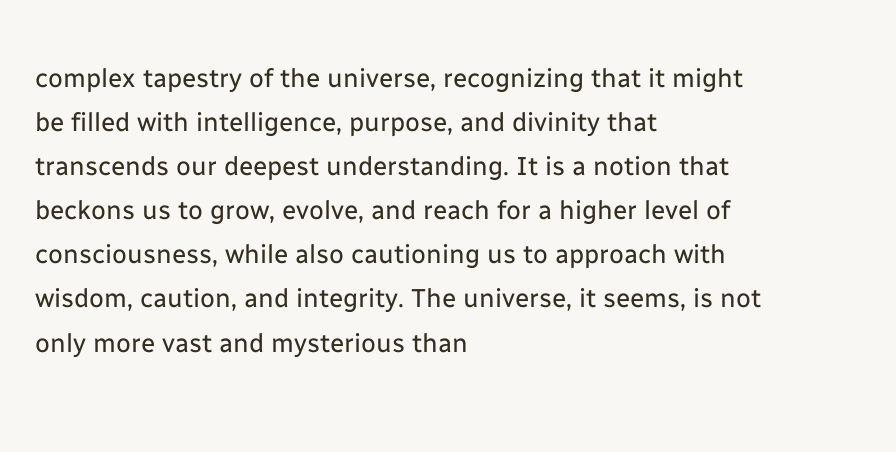complex tapestry of the universe, recognizing that it might be filled with intelligence, purpose, and divinity that transcends our deepest understanding. It is a notion that beckons us to grow, evolve, and reach for a higher level of consciousness, while also cautioning us to approach with wisdom, caution, and integrity. The universe, it seems, is not only more vast and mysterious than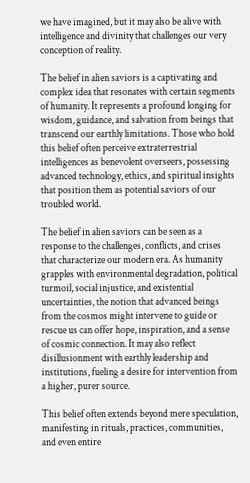we have imagined, but it may also be alive with intelligence and divinity that challenges our very conception of reality.

The belief in alien saviors is a captivating and complex idea that resonates with certain segments of humanity. It represents a profound longing for wisdom, guidance, and salvation from beings that transcend our earthly limitations. Those who hold this belief often perceive extraterrestrial intelligences as benevolent overseers, possessing advanced technology, ethics, and spiritual insights that position them as potential saviors of our troubled world.

The belief in alien saviors can be seen as a response to the challenges, conflicts, and crises that characterize our modern era. As humanity grapples with environmental degradation, political turmoil, social injustice, and existential uncertainties, the notion that advanced beings from the cosmos might intervene to guide or rescue us can offer hope, inspiration, and a sense of cosmic connection. It may also reflect disillusionment with earthly leadership and institutions, fueling a desire for intervention from a higher, purer source.

This belief often extends beyond mere speculation, manifesting in rituals, practices, communities, and even entire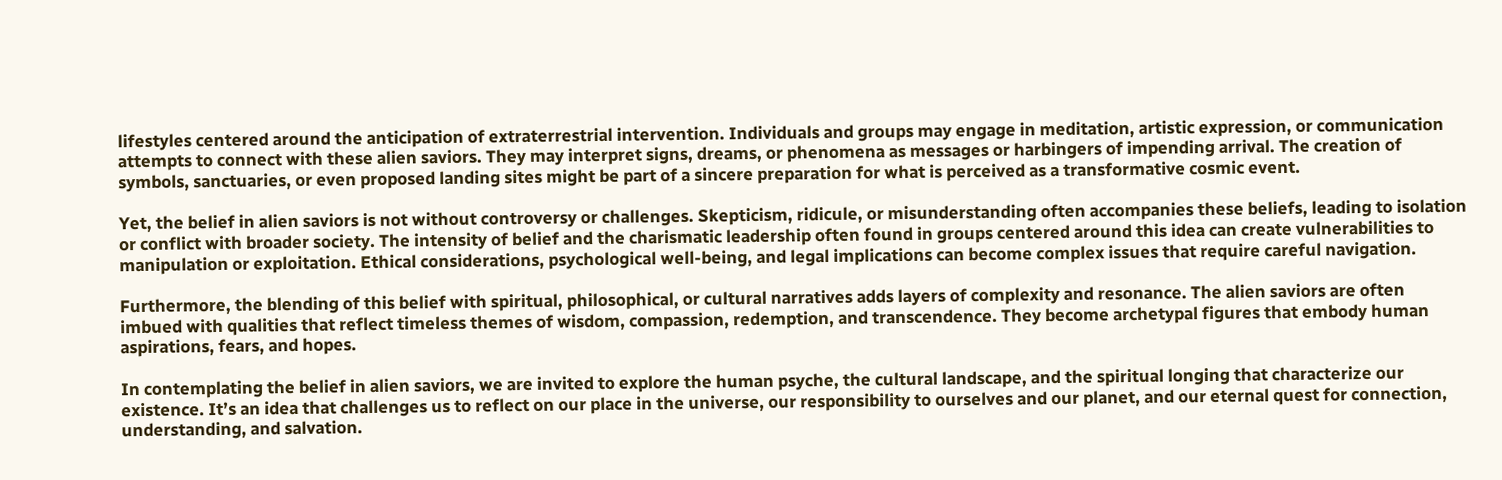lifestyles centered around the anticipation of extraterrestrial intervention. Individuals and groups may engage in meditation, artistic expression, or communication attempts to connect with these alien saviors. They may interpret signs, dreams, or phenomena as messages or harbingers of impending arrival. The creation of symbols, sanctuaries, or even proposed landing sites might be part of a sincere preparation for what is perceived as a transformative cosmic event.

Yet, the belief in alien saviors is not without controversy or challenges. Skepticism, ridicule, or misunderstanding often accompanies these beliefs, leading to isolation or conflict with broader society. The intensity of belief and the charismatic leadership often found in groups centered around this idea can create vulnerabilities to manipulation or exploitation. Ethical considerations, psychological well-being, and legal implications can become complex issues that require careful navigation.

Furthermore, the blending of this belief with spiritual, philosophical, or cultural narratives adds layers of complexity and resonance. The alien saviors are often imbued with qualities that reflect timeless themes of wisdom, compassion, redemption, and transcendence. They become archetypal figures that embody human aspirations, fears, and hopes.

In contemplating the belief in alien saviors, we are invited to explore the human psyche, the cultural landscape, and the spiritual longing that characterize our existence. It’s an idea that challenges us to reflect on our place in the universe, our responsibility to ourselves and our planet, and our eternal quest for connection, understanding, and salvation.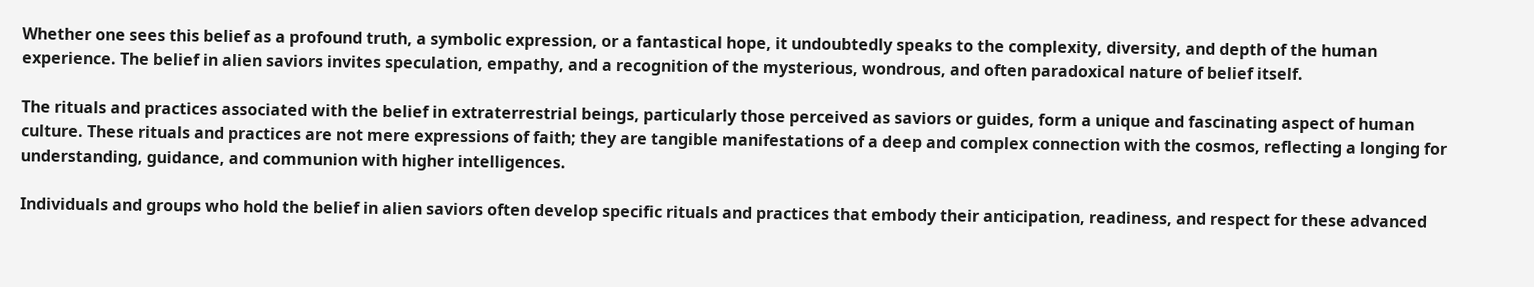Whether one sees this belief as a profound truth, a symbolic expression, or a fantastical hope, it undoubtedly speaks to the complexity, diversity, and depth of the human experience. The belief in alien saviors invites speculation, empathy, and a recognition of the mysterious, wondrous, and often paradoxical nature of belief itself.

The rituals and practices associated with the belief in extraterrestrial beings, particularly those perceived as saviors or guides, form a unique and fascinating aspect of human culture. These rituals and practices are not mere expressions of faith; they are tangible manifestations of a deep and complex connection with the cosmos, reflecting a longing for understanding, guidance, and communion with higher intelligences.

Individuals and groups who hold the belief in alien saviors often develop specific rituals and practices that embody their anticipation, readiness, and respect for these advanced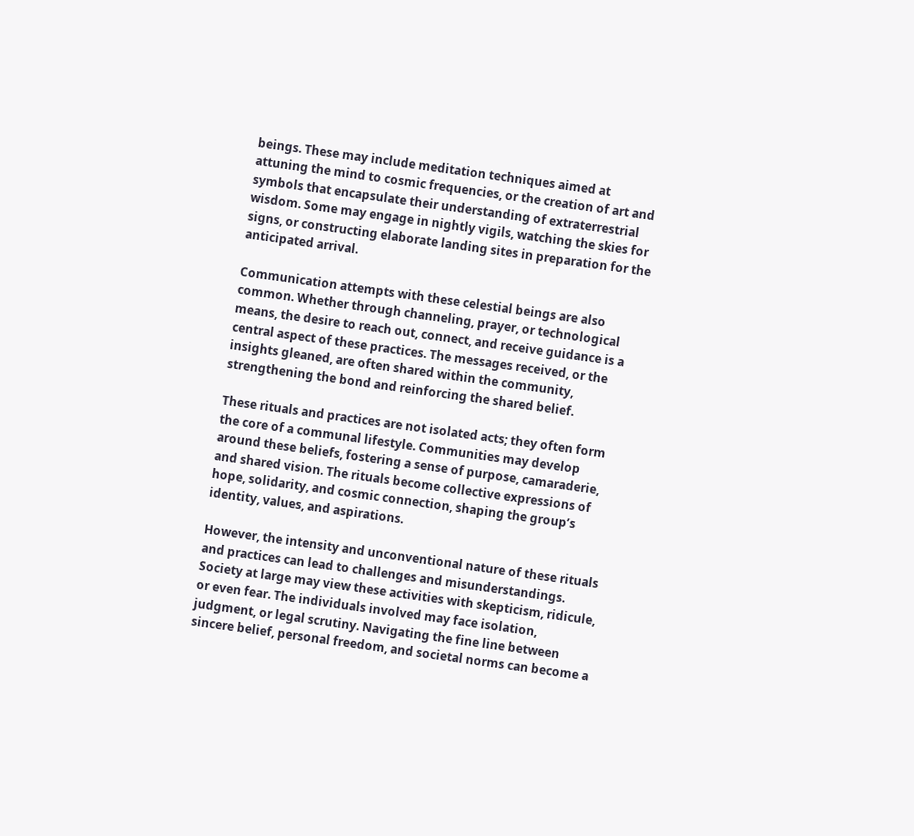beings. These may include meditation techniques aimed at attuning the mind to cosmic frequencies, or the creation of art and symbols that encapsulate their understanding of extraterrestrial wisdom. Some may engage in nightly vigils, watching the skies for signs, or constructing elaborate landing sites in preparation for the anticipated arrival.

Communication attempts with these celestial beings are also common. Whether through channeling, prayer, or technological means, the desire to reach out, connect, and receive guidance is a central aspect of these practices. The messages received, or the insights gleaned, are often shared within the community, strengthening the bond and reinforcing the shared belief.

These rituals and practices are not isolated acts; they often form the core of a communal lifestyle. Communities may develop around these beliefs, fostering a sense of purpose, camaraderie, and shared vision. The rituals become collective expressions of hope, solidarity, and cosmic connection, shaping the group’s identity, values, and aspirations.

However, the intensity and unconventional nature of these rituals and practices can lead to challenges and misunderstandings. Society at large may view these activities with skepticism, ridicule, or even fear. The individuals involved may face isolation, judgment, or legal scrutiny. Navigating the fine line between sincere belief, personal freedom, and societal norms can become a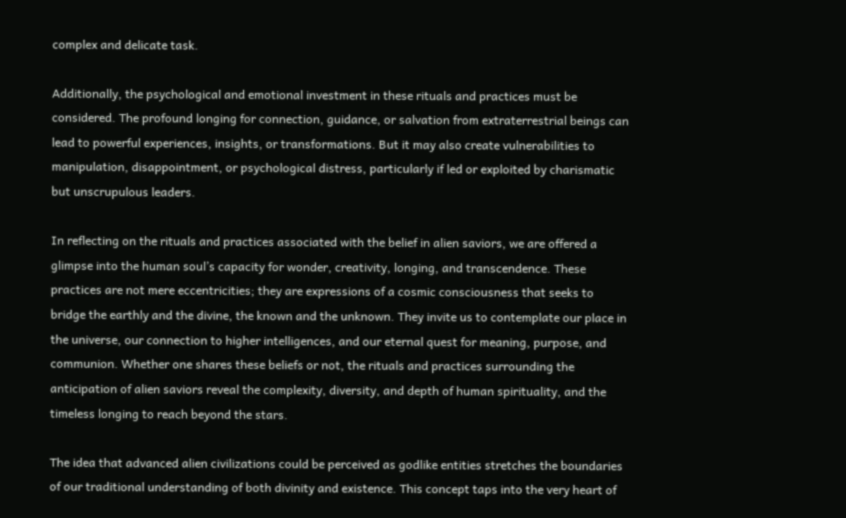complex and delicate task.

Additionally, the psychological and emotional investment in these rituals and practices must be considered. The profound longing for connection, guidance, or salvation from extraterrestrial beings can lead to powerful experiences, insights, or transformations. But it may also create vulnerabilities to manipulation, disappointment, or psychological distress, particularly if led or exploited by charismatic but unscrupulous leaders.

In reflecting on the rituals and practices associated with the belief in alien saviors, we are offered a glimpse into the human soul’s capacity for wonder, creativity, longing, and transcendence. These practices are not mere eccentricities; they are expressions of a cosmic consciousness that seeks to bridge the earthly and the divine, the known and the unknown. They invite us to contemplate our place in the universe, our connection to higher intelligences, and our eternal quest for meaning, purpose, and communion. Whether one shares these beliefs or not, the rituals and practices surrounding the anticipation of alien saviors reveal the complexity, diversity, and depth of human spirituality, and the timeless longing to reach beyond the stars.

The idea that advanced alien civilizations could be perceived as godlike entities stretches the boundaries of our traditional understanding of both divinity and existence. This concept taps into the very heart of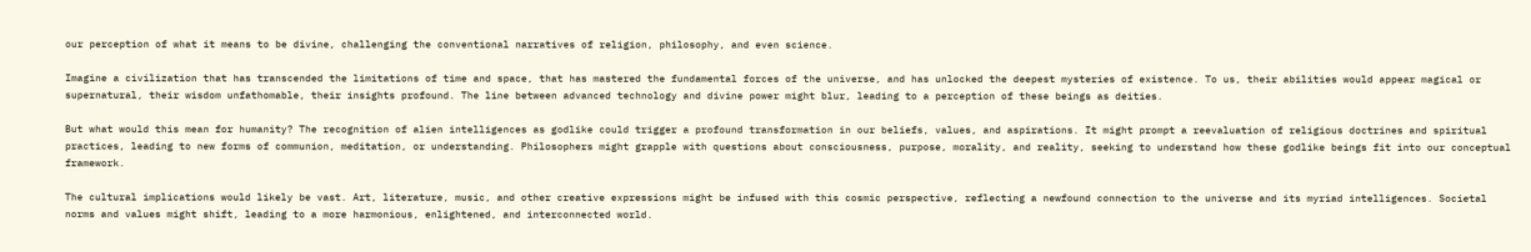our perception of what it means to be divine, challenging the conventional narratives of religion, philosophy, and even science.

Imagine a civilization that has transcended the limitations of time and space, that has mastered the fundamental forces of the universe, and has unlocked the deepest mysteries of existence. To us, their abilities would appear magical or supernatural, their wisdom unfathomable, their insights profound. The line between advanced technology and divine power might blur, leading to a perception of these beings as deities.

But what would this mean for humanity? The recognition of alien intelligences as godlike could trigger a profound transformation in our beliefs, values, and aspirations. It might prompt a reevaluation of religious doctrines and spiritual practices, leading to new forms of communion, meditation, or understanding. Philosophers might grapple with questions about consciousness, purpose, morality, and reality, seeking to understand how these godlike beings fit into our conceptual framework.

The cultural implications would likely be vast. Art, literature, music, and other creative expressions might be infused with this cosmic perspective, reflecting a newfound connection to the universe and its myriad intelligences. Societal norms and values might shift, leading to a more harmonious, enlightened, and interconnected world.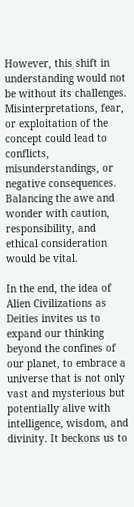However, this shift in understanding would not be without its challenges. Misinterpretations, fear, or exploitation of the concept could lead to conflicts, misunderstandings, or negative consequences. Balancing the awe and wonder with caution, responsibility, and ethical consideration would be vital.

In the end, the idea of Alien Civilizations as Deities invites us to expand our thinking beyond the confines of our planet, to embrace a universe that is not only vast and mysterious but potentially alive with intelligence, wisdom, and divinity. It beckons us to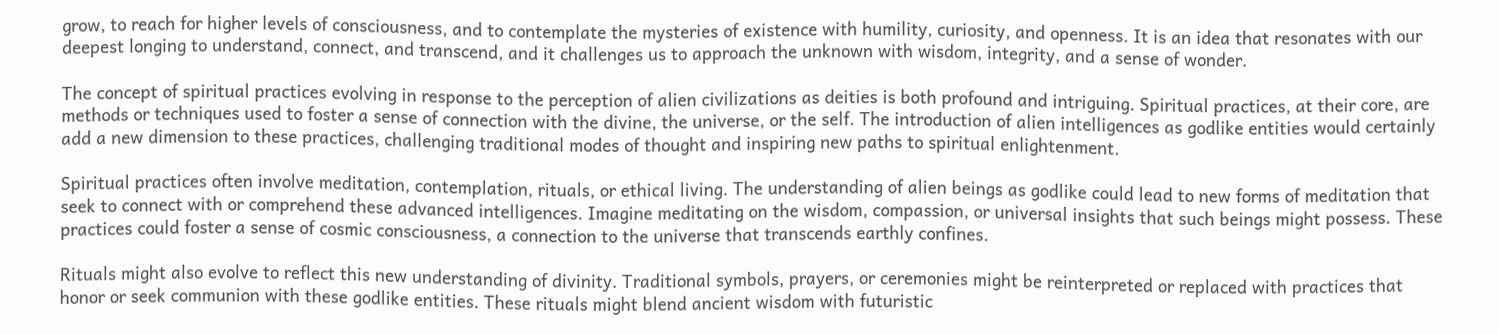grow, to reach for higher levels of consciousness, and to contemplate the mysteries of existence with humility, curiosity, and openness. It is an idea that resonates with our deepest longing to understand, connect, and transcend, and it challenges us to approach the unknown with wisdom, integrity, and a sense of wonder.

The concept of spiritual practices evolving in response to the perception of alien civilizations as deities is both profound and intriguing. Spiritual practices, at their core, are methods or techniques used to foster a sense of connection with the divine, the universe, or the self. The introduction of alien intelligences as godlike entities would certainly add a new dimension to these practices, challenging traditional modes of thought and inspiring new paths to spiritual enlightenment.

Spiritual practices often involve meditation, contemplation, rituals, or ethical living. The understanding of alien beings as godlike could lead to new forms of meditation that seek to connect with or comprehend these advanced intelligences. Imagine meditating on the wisdom, compassion, or universal insights that such beings might possess. These practices could foster a sense of cosmic consciousness, a connection to the universe that transcends earthly confines.

Rituals might also evolve to reflect this new understanding of divinity. Traditional symbols, prayers, or ceremonies might be reinterpreted or replaced with practices that honor or seek communion with these godlike entities. These rituals might blend ancient wisdom with futuristic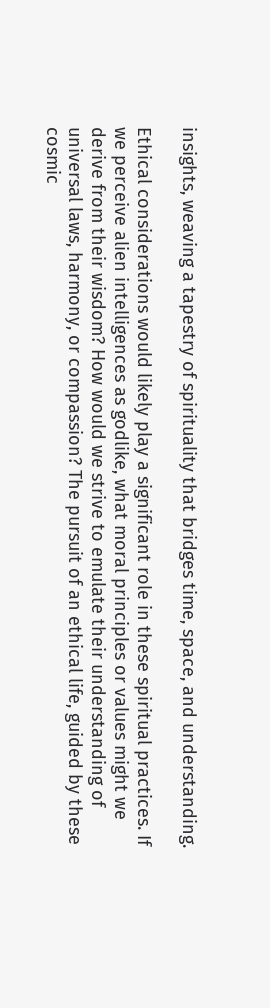insights, weaving a tapestry of spirituality that bridges time, space, and understanding.

Ethical considerations would likely play a significant role in these spiritual practices. If we perceive alien intelligences as godlike, what moral principles or values might we derive from their wisdom? How would we strive to emulate their understanding of universal laws, harmony, or compassion? The pursuit of an ethical life, guided by these cosmic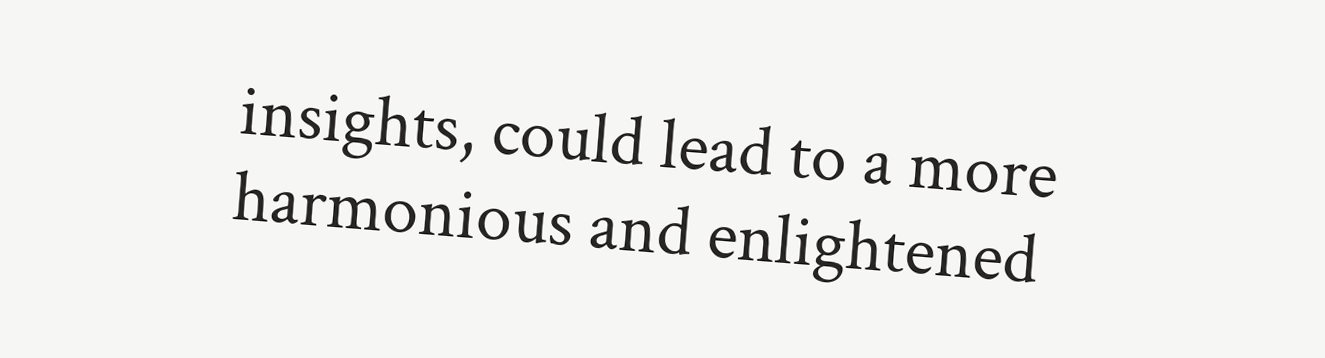insights, could lead to a more harmonious and enlightened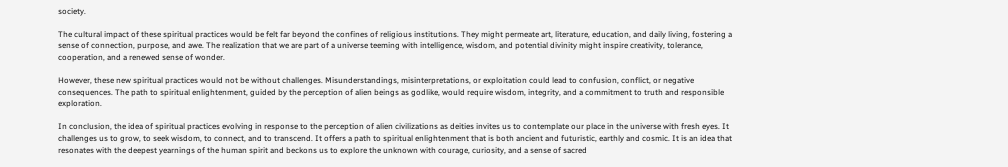society.

The cultural impact of these spiritual practices would be felt far beyond the confines of religious institutions. They might permeate art, literature, education, and daily living, fostering a sense of connection, purpose, and awe. The realization that we are part of a universe teeming with intelligence, wisdom, and potential divinity might inspire creativity, tolerance, cooperation, and a renewed sense of wonder.

However, these new spiritual practices would not be without challenges. Misunderstandings, misinterpretations, or exploitation could lead to confusion, conflict, or negative consequences. The path to spiritual enlightenment, guided by the perception of alien beings as godlike, would require wisdom, integrity, and a commitment to truth and responsible exploration.

In conclusion, the idea of spiritual practices evolving in response to the perception of alien civilizations as deities invites us to contemplate our place in the universe with fresh eyes. It challenges us to grow, to seek wisdom, to connect, and to transcend. It offers a path to spiritual enlightenment that is both ancient and futuristic, earthly and cosmic. It is an idea that resonates with the deepest yearnings of the human spirit and beckons us to explore the unknown with courage, curiosity, and a sense of sacred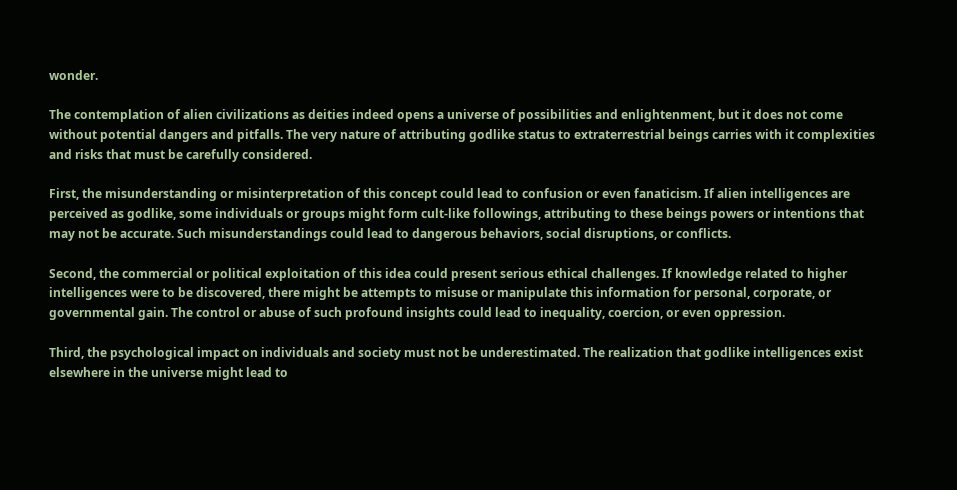wonder.

The contemplation of alien civilizations as deities indeed opens a universe of possibilities and enlightenment, but it does not come without potential dangers and pitfalls. The very nature of attributing godlike status to extraterrestrial beings carries with it complexities and risks that must be carefully considered.

First, the misunderstanding or misinterpretation of this concept could lead to confusion or even fanaticism. If alien intelligences are perceived as godlike, some individuals or groups might form cult-like followings, attributing to these beings powers or intentions that may not be accurate. Such misunderstandings could lead to dangerous behaviors, social disruptions, or conflicts.

Second, the commercial or political exploitation of this idea could present serious ethical challenges. If knowledge related to higher intelligences were to be discovered, there might be attempts to misuse or manipulate this information for personal, corporate, or governmental gain. The control or abuse of such profound insights could lead to inequality, coercion, or even oppression.

Third, the psychological impact on individuals and society must not be underestimated. The realization that godlike intelligences exist elsewhere in the universe might lead to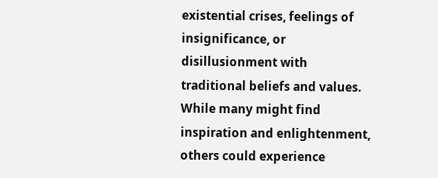existential crises, feelings of insignificance, or disillusionment with traditional beliefs and values. While many might find inspiration and enlightenment, others could experience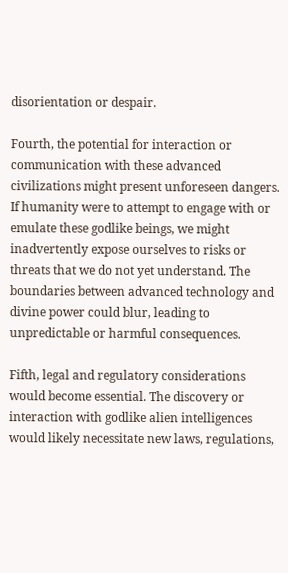disorientation or despair.

Fourth, the potential for interaction or communication with these advanced civilizations might present unforeseen dangers. If humanity were to attempt to engage with or emulate these godlike beings, we might inadvertently expose ourselves to risks or threats that we do not yet understand. The boundaries between advanced technology and divine power could blur, leading to unpredictable or harmful consequences.

Fifth, legal and regulatory considerations would become essential. The discovery or interaction with godlike alien intelligences would likely necessitate new laws, regulations,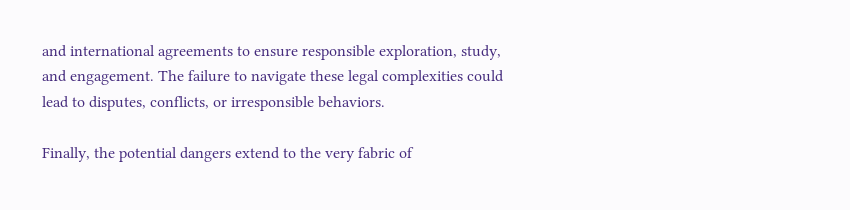and international agreements to ensure responsible exploration, study, and engagement. The failure to navigate these legal complexities could lead to disputes, conflicts, or irresponsible behaviors.

Finally, the potential dangers extend to the very fabric of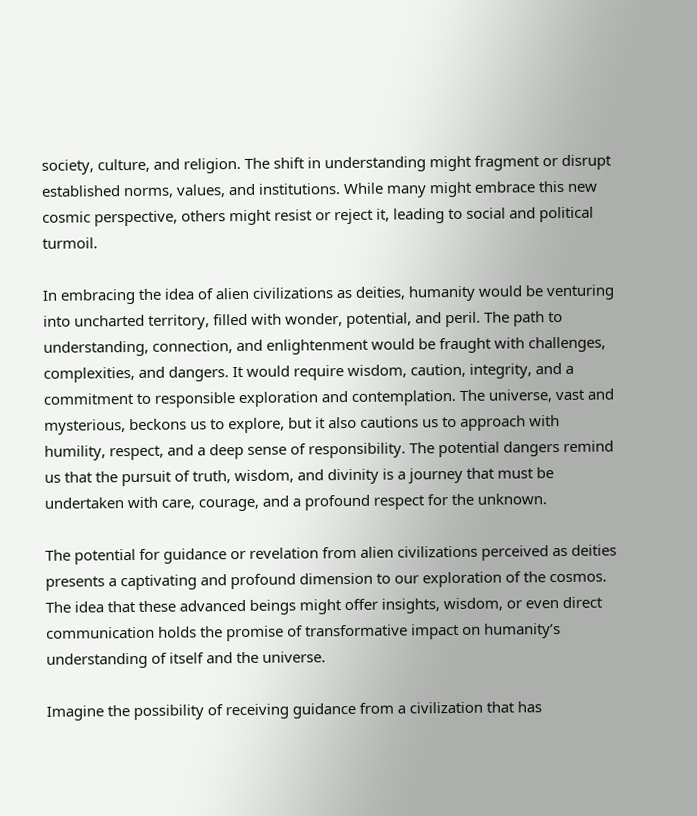society, culture, and religion. The shift in understanding might fragment or disrupt established norms, values, and institutions. While many might embrace this new cosmic perspective, others might resist or reject it, leading to social and political turmoil.

In embracing the idea of alien civilizations as deities, humanity would be venturing into uncharted territory, filled with wonder, potential, and peril. The path to understanding, connection, and enlightenment would be fraught with challenges, complexities, and dangers. It would require wisdom, caution, integrity, and a commitment to responsible exploration and contemplation. The universe, vast and mysterious, beckons us to explore, but it also cautions us to approach with humility, respect, and a deep sense of responsibility. The potential dangers remind us that the pursuit of truth, wisdom, and divinity is a journey that must be undertaken with care, courage, and a profound respect for the unknown.

The potential for guidance or revelation from alien civilizations perceived as deities presents a captivating and profound dimension to our exploration of the cosmos. The idea that these advanced beings might offer insights, wisdom, or even direct communication holds the promise of transformative impact on humanity’s understanding of itself and the universe.

Imagine the possibility of receiving guidance from a civilization that has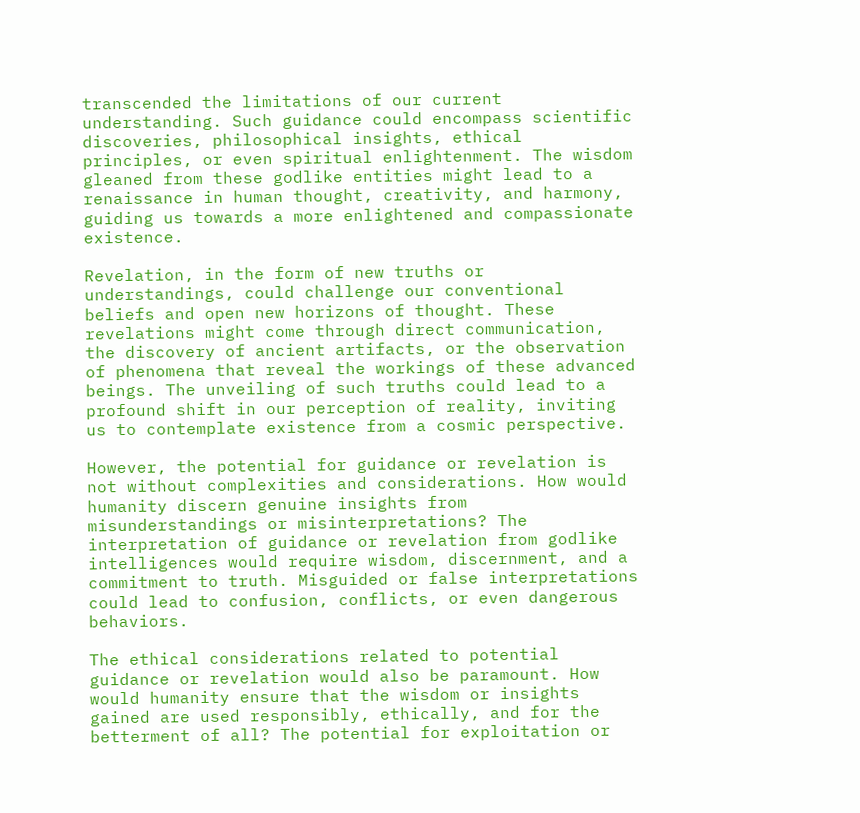transcended the limitations of our current understanding. Such guidance could encompass scientific discoveries, philosophical insights, ethical principles, or even spiritual enlightenment. The wisdom gleaned from these godlike entities might lead to a renaissance in human thought, creativity, and harmony, guiding us towards a more enlightened and compassionate existence.

Revelation, in the form of new truths or understandings, could challenge our conventional beliefs and open new horizons of thought. These revelations might come through direct communication, the discovery of ancient artifacts, or the observation of phenomena that reveal the workings of these advanced beings. The unveiling of such truths could lead to a profound shift in our perception of reality, inviting us to contemplate existence from a cosmic perspective.

However, the potential for guidance or revelation is not without complexities and considerations. How would humanity discern genuine insights from misunderstandings or misinterpretations? The interpretation of guidance or revelation from godlike intelligences would require wisdom, discernment, and a commitment to truth. Misguided or false interpretations could lead to confusion, conflicts, or even dangerous behaviors.

The ethical considerations related to potential guidance or revelation would also be paramount. How would humanity ensure that the wisdom or insights gained are used responsibly, ethically, and for the betterment of all? The potential for exploitation or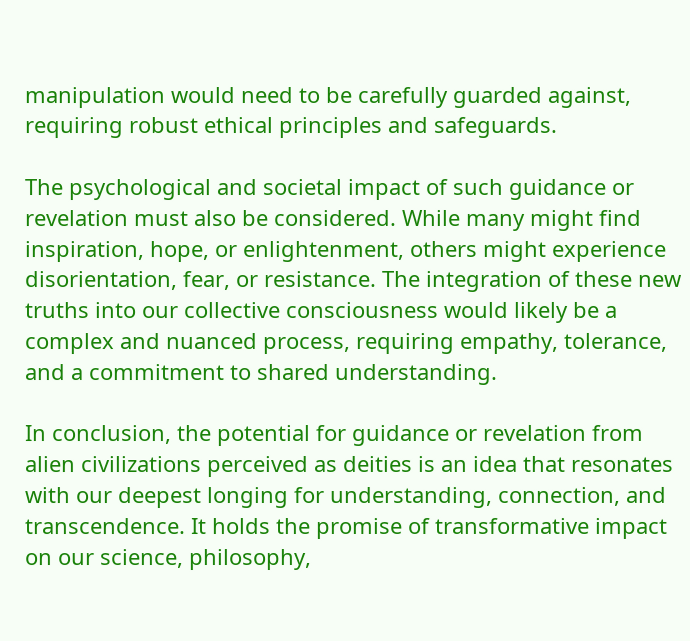manipulation would need to be carefully guarded against, requiring robust ethical principles and safeguards.

The psychological and societal impact of such guidance or revelation must also be considered. While many might find inspiration, hope, or enlightenment, others might experience disorientation, fear, or resistance. The integration of these new truths into our collective consciousness would likely be a complex and nuanced process, requiring empathy, tolerance, and a commitment to shared understanding.

In conclusion, the potential for guidance or revelation from alien civilizations perceived as deities is an idea that resonates with our deepest longing for understanding, connection, and transcendence. It holds the promise of transformative impact on our science, philosophy,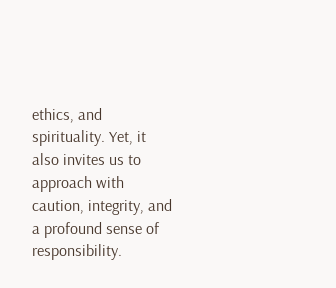ethics, and spirituality. Yet, it also invites us to approach with caution, integrity, and a profound sense of responsibility.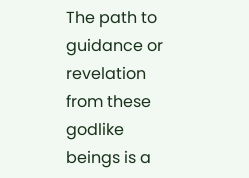The path to guidance or revelation from these godlike beings is a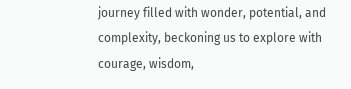journey filled with wonder, potential, and complexity, beckoning us to explore with courage, wisdom,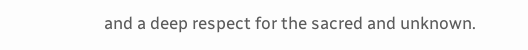and a deep respect for the sacred and unknown.